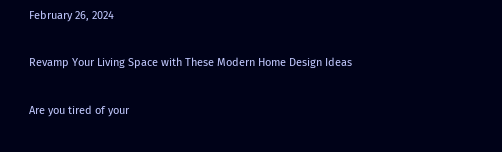February 26, 2024

Revamp Your Living Space with These Modern Home Design Ideas

Are you tired of your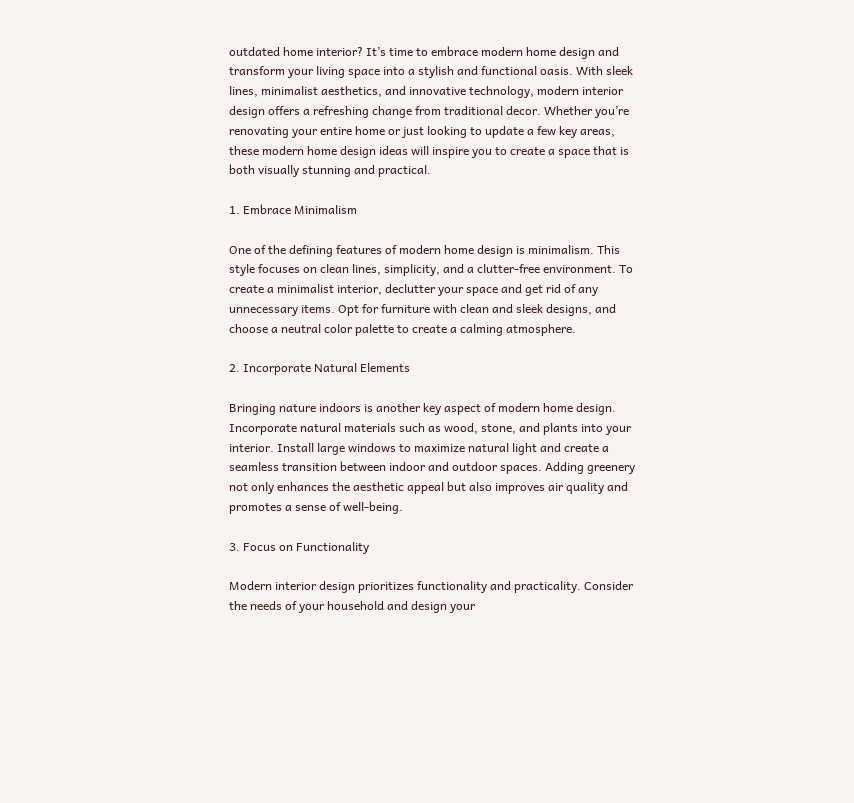outdated home interior? It’s time to embrace modern home design and transform your living space into a stylish and functional oasis. With sleek lines, minimalist aesthetics, and innovative technology, modern interior design offers a refreshing change from traditional decor. Whether you’re renovating your entire home or just looking to update a few key areas, these modern home design ideas will inspire you to create a space that is both visually stunning and practical.

1. Embrace Minimalism

One of the defining features of modern home design is minimalism. This style focuses on clean lines, simplicity, and a clutter-free environment. To create a minimalist interior, declutter your space and get rid of any unnecessary items. Opt for furniture with clean and sleek designs, and choose a neutral color palette to create a calming atmosphere.

2. Incorporate Natural Elements

Bringing nature indoors is another key aspect of modern home design. Incorporate natural materials such as wood, stone, and plants into your interior. Install large windows to maximize natural light and create a seamless transition between indoor and outdoor spaces. Adding greenery not only enhances the aesthetic appeal but also improves air quality and promotes a sense of well-being.

3. Focus on Functionality

Modern interior design prioritizes functionality and practicality. Consider the needs of your household and design your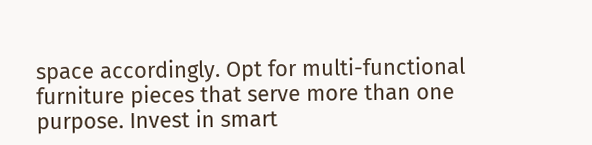space accordingly. Opt for multi-functional furniture pieces that serve more than one purpose. Invest in smart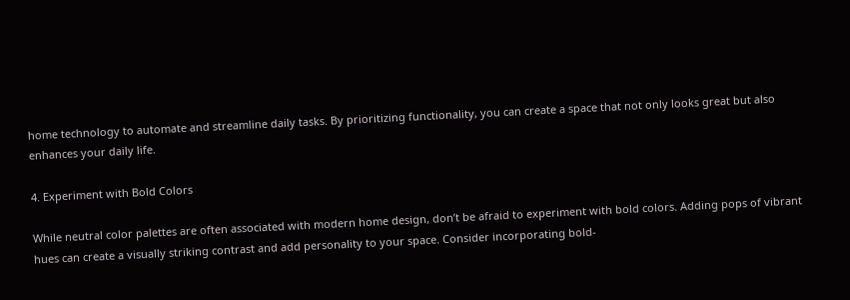home technology to automate and streamline daily tasks. By prioritizing functionality, you can create a space that not only looks great but also enhances your daily life.

4. Experiment with Bold Colors

While neutral color palettes are often associated with modern home design, don’t be afraid to experiment with bold colors. Adding pops of vibrant hues can create a visually striking contrast and add personality to your space. Consider incorporating bold-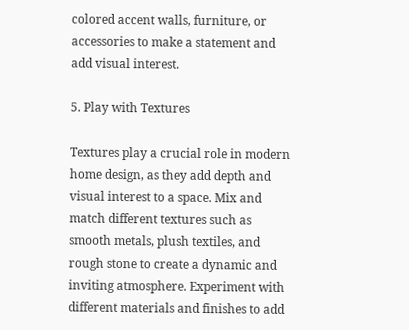colored accent walls, furniture, or accessories to make a statement and add visual interest.

5. Play with Textures

Textures play a crucial role in modern home design, as they add depth and visual interest to a space. Mix and match different textures such as smooth metals, plush textiles, and rough stone to create a dynamic and inviting atmosphere. Experiment with different materials and finishes to add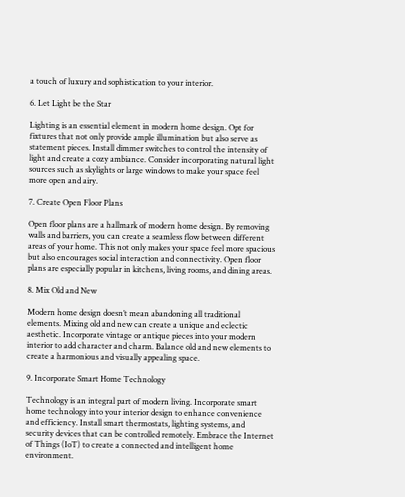a touch of luxury and sophistication to your interior.

6. Let Light be the Star

Lighting is an essential element in modern home design. Opt for fixtures that not only provide ample illumination but also serve as statement pieces. Install dimmer switches to control the intensity of light and create a cozy ambiance. Consider incorporating natural light sources such as skylights or large windows to make your space feel more open and airy.

7. Create Open Floor Plans

Open floor plans are a hallmark of modern home design. By removing walls and barriers, you can create a seamless flow between different areas of your home. This not only makes your space feel more spacious but also encourages social interaction and connectivity. Open floor plans are especially popular in kitchens, living rooms, and dining areas.

8. Mix Old and New

Modern home design doesn’t mean abandoning all traditional elements. Mixing old and new can create a unique and eclectic aesthetic. Incorporate vintage or antique pieces into your modern interior to add character and charm. Balance old and new elements to create a harmonious and visually appealing space.

9. Incorporate Smart Home Technology

Technology is an integral part of modern living. Incorporate smart home technology into your interior design to enhance convenience and efficiency. Install smart thermostats, lighting systems, and security devices that can be controlled remotely. Embrace the Internet of Things (IoT) to create a connected and intelligent home environment.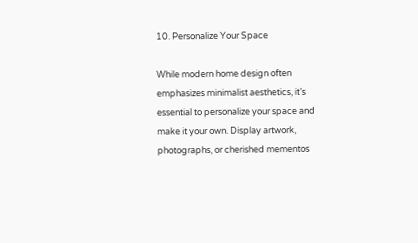10. Personalize Your Space

While modern home design often emphasizes minimalist aesthetics, it’s essential to personalize your space and make it your own. Display artwork, photographs, or cherished mementos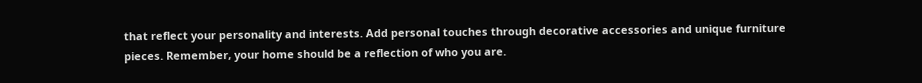that reflect your personality and interests. Add personal touches through decorative accessories and unique furniture pieces. Remember, your home should be a reflection of who you are.